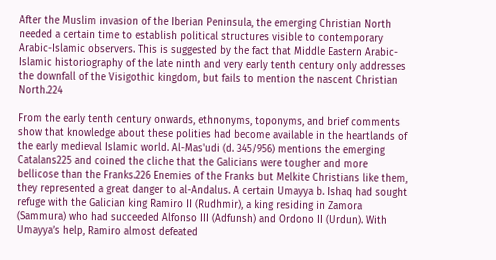After the Muslim invasion of the Iberian Peninsula, the emerging Christian North needed a certain time to establish political structures visible to contemporary Arabic-Islamic observers. This is suggested by the fact that Middle Eastern Arabic- Islamic historiography of the late ninth and very early tenth century only addresses the downfall of the Visigothic kingdom, but fails to mention the nascent Christian North.224

From the early tenth century onwards, ethnonyms, toponyms, and brief comments show that knowledge about these polities had become available in the heartlands of the early medieval Islamic world. Al-Mas'udi (d. 345/956) mentions the emerging Catalans225 and coined the cliche that the Galicians were tougher and more bellicose than the Franks.226 Enemies of the Franks but Melkite Christians like them, they represented a great danger to al-Andalus. A certain Umayya b. Ishaq had sought refuge with the Galician king Ramiro II (Rudhmir), a king residing in Zamora (Sammura) who had succeeded Alfonso III (Adfunsh) and Ordono II (Urdun). With Umayya’s help, Ramiro almost defeated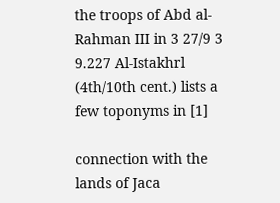the troops of Abd al-Rahman III in 3 27/9 3 9.227 Al-Istakhrl (4th/10th cent.) lists a few toponyms in [1]

connection with the lands of Jaca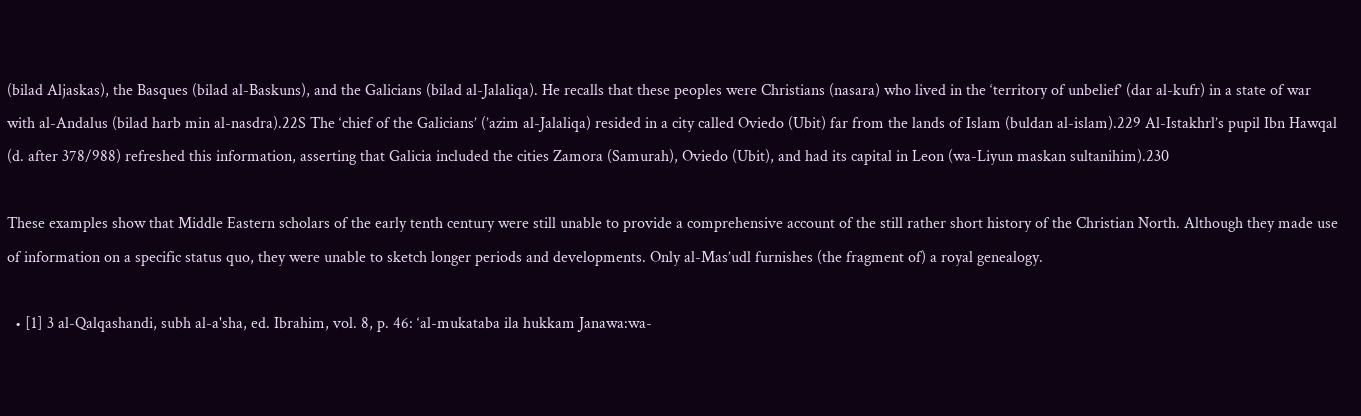(bilad Aljaskas), the Basques (bilad al-Baskuns), and the Galicians (bilad al-Jalaliqa). He recalls that these peoples were Christians (nasara) who lived in the ‘territory of unbelief’ (dar al-kufr) in a state of war with al-Andalus (bilad harb min al-nasdra).22S The ‘chief of the Galicians’ (’azim al-Jalaliqa) resided in a city called Oviedo (Ubit) far from the lands of Islam (buldan al-islam).229 Al-Istakhrl’s pupil Ibn Hawqal (d. after 378/988) refreshed this information, asserting that Galicia included the cities Zamora (Samurah), Oviedo (Ubit), and had its capital in Leon (wa-Liyun maskan sultanihim).230

These examples show that Middle Eastern scholars of the early tenth century were still unable to provide a comprehensive account of the still rather short history of the Christian North. Although they made use of information on a specific status quo, they were unable to sketch longer periods and developments. Only al-Mas’udl furnishes (the fragment of) a royal genealogy.

  • [1] 3 al-Qalqashandi, subh al-a'sha, ed. Ibrahim, vol. 8, p. 46: ‘al-mukataba ila hukkam Janawa:wa-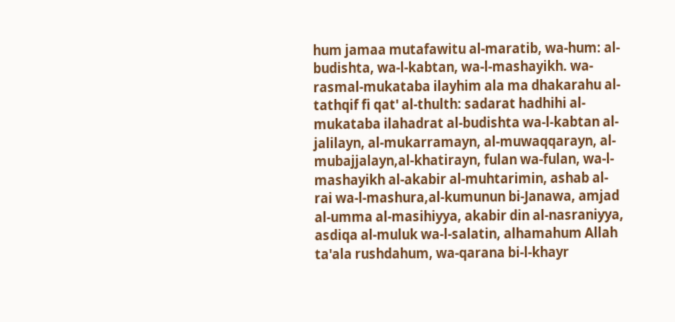hum jamaa mutafawitu al-maratib, wa-hum: al-budishta, wa-l-kabtan, wa-l-mashayikh. wa-rasmal-mukataba ilayhim ala ma dhakarahu al-tathqif fi qat' al-thulth: sadarat hadhihi al-mukataba ilahadrat al-budishta wa-l-kabtan al-jalilayn, al-mukarramayn, al-muwaqqarayn, al-mubajjalayn,al-khatirayn, fulan wa-fulan, wa-l-mashayikh al-akabir al-muhtarimin, ashab al-rai wa-l-mashura,al-kumunun bi-Janawa, amjad al-umma al-masihiyya, akabir din al-nasraniyya, asdiqa al-muluk wa-l-salatin, alhamahum Allah ta'ala rushdahum, wa-qarana bi-l-khayr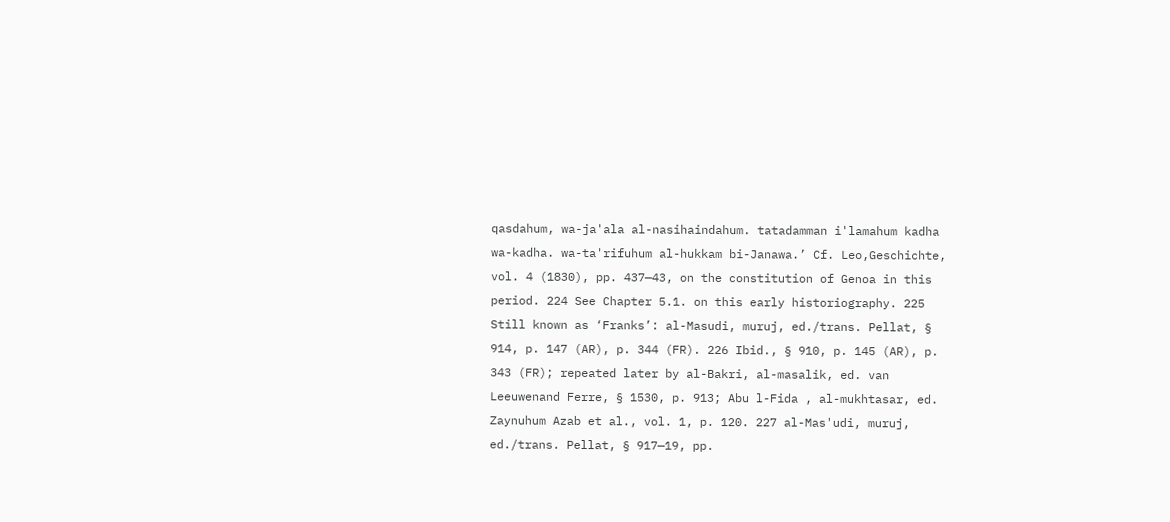qasdahum, wa-ja'ala al-nasihaindahum. tatadamman i'lamahum kadha wa-kadha. wa-ta'rifuhum al-hukkam bi-Janawa.’ Cf. Leo,Geschichte, vol. 4 (1830), pp. 437—43, on the constitution of Genoa in this period. 224 See Chapter 5.1. on this early historiography. 225 Still known as ‘Franks’: al-Masudi, muruj, ed./trans. Pellat, § 914, p. 147 (AR), p. 344 (FR). 226 Ibid., § 910, p. 145 (AR), p. 343 (FR); repeated later by al-Bakri, al-masalik, ed. van Leeuwenand Ferre, § 1530, p. 913; Abu l-Fida , al-mukhtasar, ed. Zaynuhum Azab et al., vol. 1, p. 120. 227 al-Mas'udi, muruj, ed./trans. Pellat, § 917—19, pp.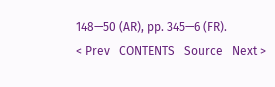148—50 (AR), pp. 345—6 (FR).
< Prev   CONTENTS   Source   Next >